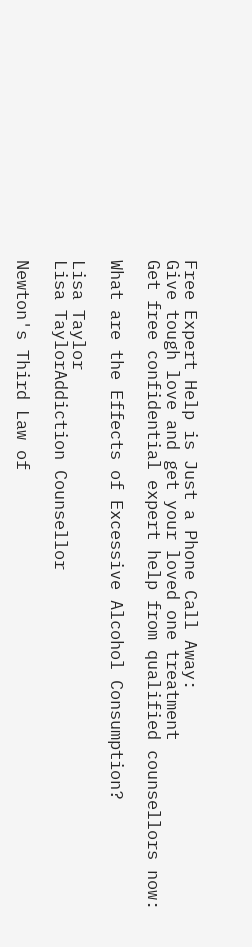Free Expert Help is Just a Phone Call Away:
Give tough love and get your loved one treatment
Get free confidential expert help from qualified counsellors now:

What are the Effects of Excessive Alcohol Consumption?

Lisa Taylor
Lisa TaylorAddiction Counsellor

Newton's Third Law of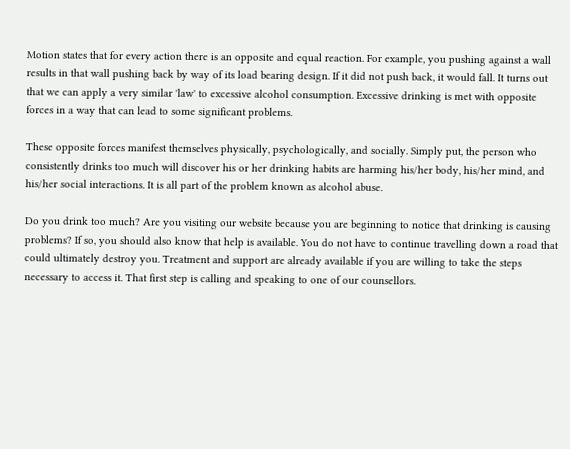Motion states that for every action there is an opposite and equal reaction. For example, you pushing against a wall results in that wall pushing back by way of its load bearing design. If it did not push back, it would fall. It turns out that we can apply a very similar 'law' to excessive alcohol consumption. Excessive drinking is met with opposite forces in a way that can lead to some significant problems.

These opposite forces manifest themselves physically, psychologically, and socially. Simply put, the person who consistently drinks too much will discover his or her drinking habits are harming his/her body, his/her mind, and his/her social interactions. It is all part of the problem known as alcohol abuse.

Do you drink too much? Are you visiting our website because you are beginning to notice that drinking is causing problems? If so, you should also know that help is available. You do not have to continue travelling down a road that could ultimately destroy you. Treatment and support are already available if you are willing to take the steps necessary to access it. That first step is calling and speaking to one of our counsellors.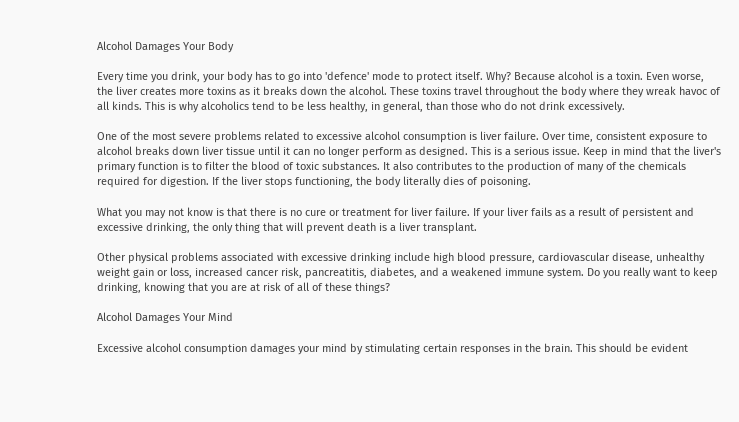Alcohol Damages Your Body

Every time you drink, your body has to go into 'defence' mode to protect itself. Why? Because alcohol is a toxin. Even worse, the liver creates more toxins as it breaks down the alcohol. These toxins travel throughout the body where they wreak havoc of all kinds. This is why alcoholics tend to be less healthy, in general, than those who do not drink excessively.

One of the most severe problems related to excessive alcohol consumption is liver failure. Over time, consistent exposure to alcohol breaks down liver tissue until it can no longer perform as designed. This is a serious issue. Keep in mind that the liver's primary function is to filter the blood of toxic substances. It also contributes to the production of many of the chemicals required for digestion. If the liver stops functioning, the body literally dies of poisoning.

What you may not know is that there is no cure or treatment for liver failure. If your liver fails as a result of persistent and excessive drinking, the only thing that will prevent death is a liver transplant.

Other physical problems associated with excessive drinking include high blood pressure, cardiovascular disease, unhealthy weight gain or loss, increased cancer risk, pancreatitis, diabetes, and a weakened immune system. Do you really want to keep drinking, knowing that you are at risk of all of these things?

Alcohol Damages Your Mind

Excessive alcohol consumption damages your mind by stimulating certain responses in the brain. This should be evident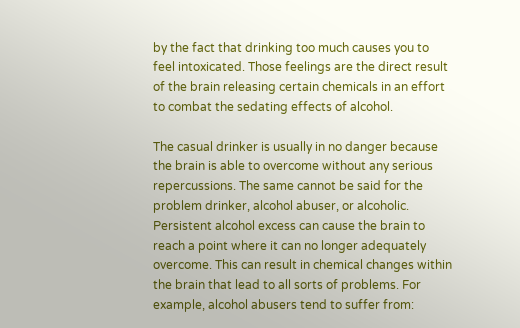by the fact that drinking too much causes you to feel intoxicated. Those feelings are the direct result of the brain releasing certain chemicals in an effort to combat the sedating effects of alcohol.

The casual drinker is usually in no danger because the brain is able to overcome without any serious repercussions. The same cannot be said for the problem drinker, alcohol abuser, or alcoholic. Persistent alcohol excess can cause the brain to reach a point where it can no longer adequately overcome. This can result in chemical changes within the brain that lead to all sorts of problems. For example, alcohol abusers tend to suffer from: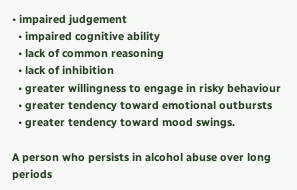• impaired judgement
  • impaired cognitive ability
  • lack of common reasoning
  • lack of inhibition
  • greater willingness to engage in risky behaviour
  • greater tendency toward emotional outbursts
  • greater tendency toward mood swings.

A person who persists in alcohol abuse over long periods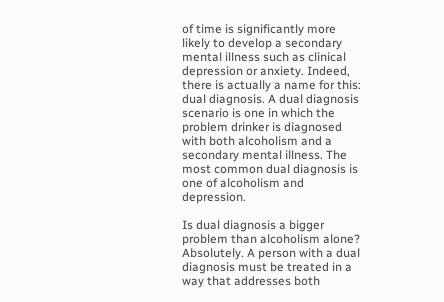of time is significantly more likely to develop a secondary mental illness such as clinical depression or anxiety. Indeed, there is actually a name for this: dual diagnosis. A dual diagnosis scenario is one in which the problem drinker is diagnosed with both alcoholism and a secondary mental illness. The most common dual diagnosis is one of alcoholism and depression.

Is dual diagnosis a bigger problem than alcoholism alone? Absolutely. A person with a dual diagnosis must be treated in a way that addresses both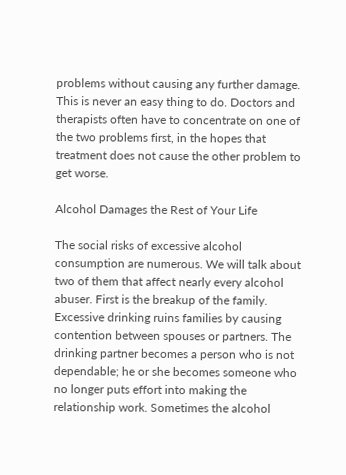problems without causing any further damage. This is never an easy thing to do. Doctors and therapists often have to concentrate on one of the two problems first, in the hopes that treatment does not cause the other problem to get worse.

Alcohol Damages the Rest of Your Life

The social risks of excessive alcohol consumption are numerous. We will talk about two of them that affect nearly every alcohol abuser. First is the breakup of the family. Excessive drinking ruins families by causing contention between spouses or partners. The drinking partner becomes a person who is not dependable; he or she becomes someone who no longer puts effort into making the relationship work. Sometimes the alcohol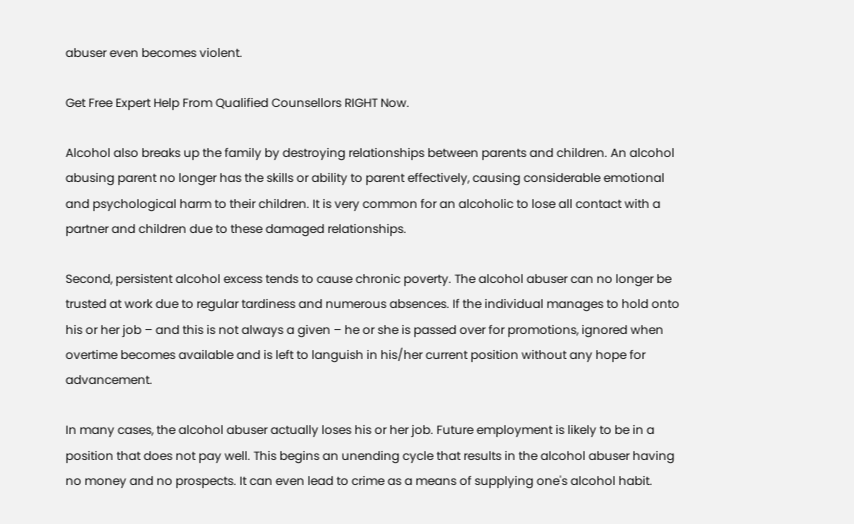abuser even becomes violent.

Get Free Expert Help From Qualified Counsellors RIGHT Now.

Alcohol also breaks up the family by destroying relationships between parents and children. An alcohol abusing parent no longer has the skills or ability to parent effectively, causing considerable emotional and psychological harm to their children. It is very common for an alcoholic to lose all contact with a partner and children due to these damaged relationships.

Second, persistent alcohol excess tends to cause chronic poverty. The alcohol abuser can no longer be trusted at work due to regular tardiness and numerous absences. If the individual manages to hold onto his or her job – and this is not always a given – he or she is passed over for promotions, ignored when overtime becomes available and is left to languish in his/her current position without any hope for advancement.

In many cases, the alcohol abuser actually loses his or her job. Future employment is likely to be in a position that does not pay well. This begins an unending cycle that results in the alcohol abuser having no money and no prospects. It can even lead to crime as a means of supplying one's alcohol habit.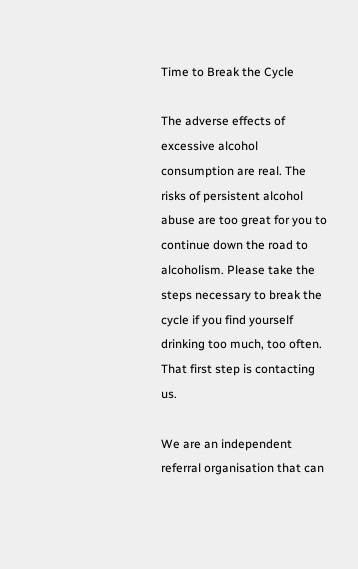Time to Break the Cycle

The adverse effects of excessive alcohol consumption are real. The risks of persistent alcohol abuse are too great for you to continue down the road to alcoholism. Please take the steps necessary to break the cycle if you find yourself drinking too much, too often. That first step is contacting us.

We are an independent referral organisation that can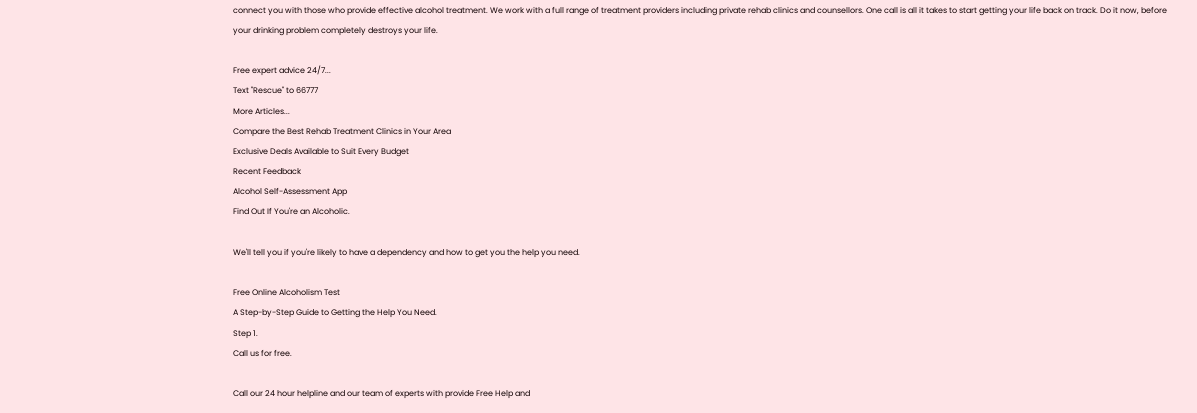connect you with those who provide effective alcohol treatment. We work with a full range of treatment providers including private rehab clinics and counsellors. One call is all it takes to start getting your life back on track. Do it now, before your drinking problem completely destroys your life.

Free expert advice 24/7...
Text "Rescue" to 66777
More Articles...
Compare the Best Rehab Treatment Clinics in Your Area
Exclusive Deals Available to Suit Every Budget
Recent Feedback
Alcohol Self-Assessment App
Find Out If You're an Alcoholic.

We'll tell you if you're likely to have a dependency and how to get you the help you need.

Free Online Alcoholism Test
A Step-by-Step Guide to Getting the Help You Need.
Step 1.
Call us for free.

Call our 24 hour helpline and our team of experts with provide Free Help and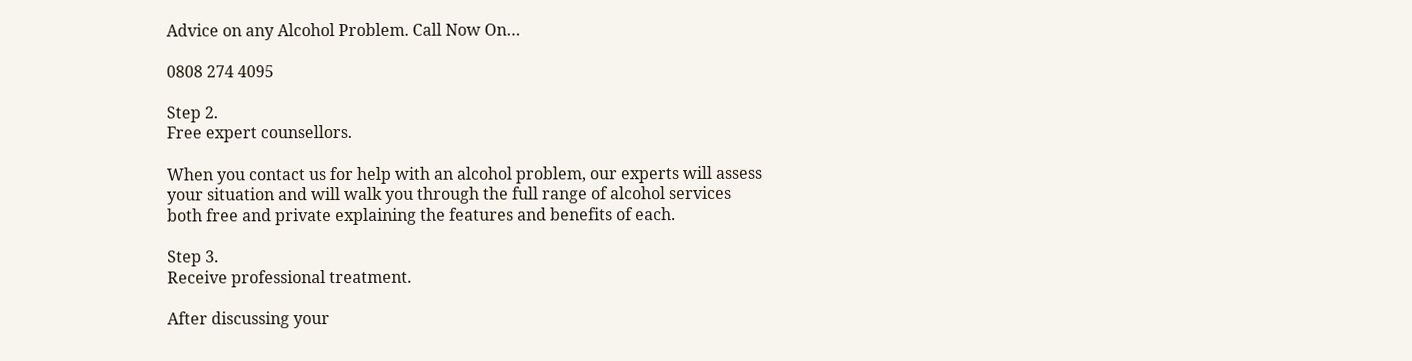Advice on any Alcohol Problem. Call Now On…

0808 274 4095

Step 2.
Free expert counsellors.

When you contact us for help with an alcohol problem, our experts will assess your situation and will walk you through the full range of alcohol services both free and private explaining the features and benefits of each.

Step 3.
Receive professional treatment.

After discussing your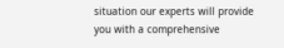situation our experts will provide you with a comprehensive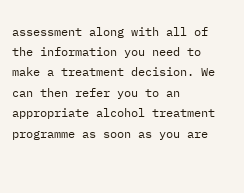assessment along with all of the information you need to make a treatment decision. We can then refer you to an appropriate alcohol treatment programme as soon as you are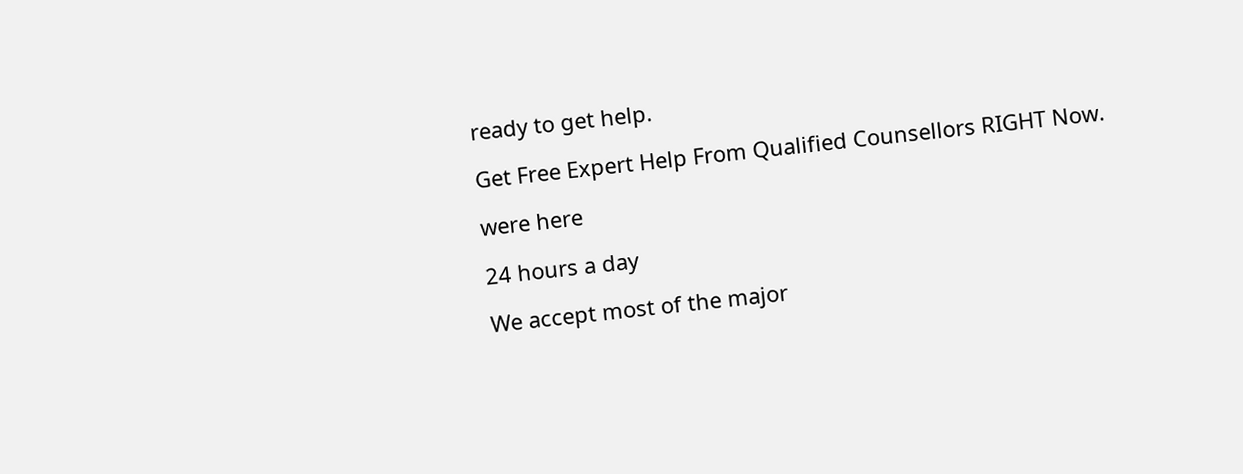ready to get help.

Get Free Expert Help From Qualified Counsellors RIGHT Now.

were here

24 hours a day

We accept most of the major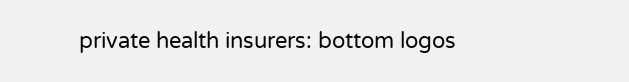private health insurers: bottom logos